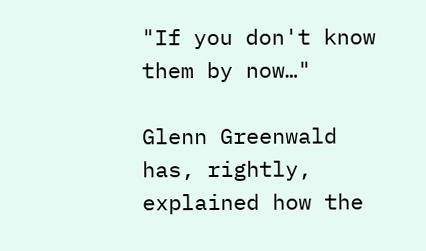"If you don't know them by now…"

Glenn Greenwald has, rightly, explained how the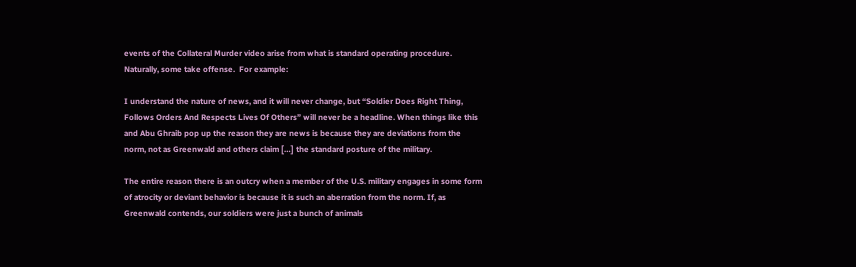events of the Collateral Murder video arise from what is standard operating procedure.  Naturally, some take offense.  For example:

I understand the nature of news, and it will never change, but “Soldier Does Right Thing, Follows Orders And Respects Lives Of Others” will never be a headline. When things like this and Abu Ghraib pop up the reason they are news is because they are deviations from the norm, not as Greenwald and others claim […] the standard posture of the military.

The entire reason there is an outcry when a member of the U.S. military engages in some form of atrocity or deviant behavior is because it is such an aberration from the norm. If, as Greenwald contends, our soldiers were just a bunch of animals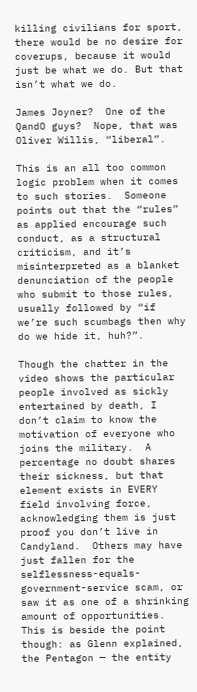killing civilians for sport, there would be no desire for coverups, because it would just be what we do. But that isn’t what we do.

James Joyner?  One of the QandO guys?  Nope, that was Oliver Willis, “liberal”.

This is an all too common logic problem when it comes to such stories.  Someone points out that the “rules” as applied encourage such conduct, as a structural criticism, and it’s misinterpreted as a blanket denunciation of the people who submit to those rules, usually followed by “if we’re such scumbags then why do we hide it, huh?”.

Though the chatter in the video shows the particular people involved as sickly entertained by death, I don’t claim to know the motivation of everyone who joins the military.  A percentage no doubt shares their sickness, but that element exists in EVERY field involving force, acknowledging them is just proof you don’t live in Candyland.  Others may have just fallen for the selflessness-equals-government-service scam, or saw it as one of a shrinking amount of opportunities.  This is beside the point though: as Glenn explained, the Pentagon — the entity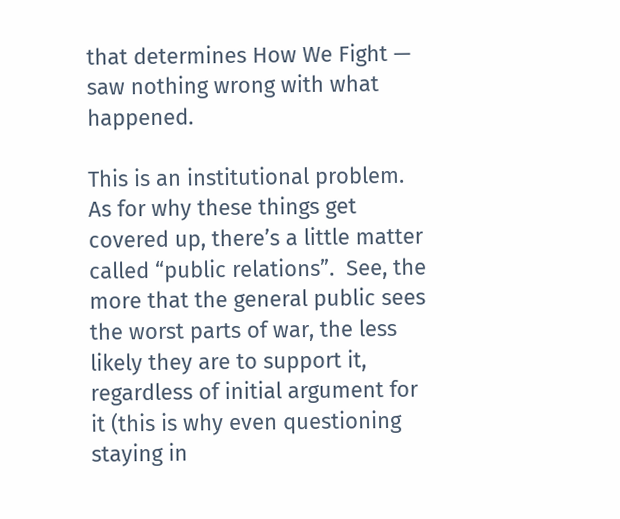that determines How We Fight — saw nothing wrong with what happened.

This is an institutional problem.  As for why these things get covered up, there’s a little matter called “public relations”.  See, the more that the general public sees the worst parts of war, the less likely they are to support it, regardless of initial argument for it (this is why even questioning staying in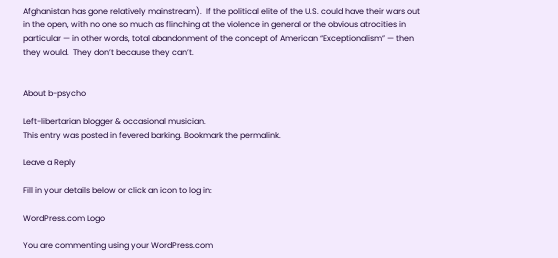Afghanistan has gone relatively mainstream).  If the political elite of the U.S. could have their wars out in the open, with no one so much as flinching at the violence in general or the obvious atrocities in particular — in other words, total abandonment of the concept of American “Exceptionalism” — then they would.  They don’t because they can’t.


About b-psycho

Left-libertarian blogger & occasional musician.
This entry was posted in fevered barking. Bookmark the permalink.

Leave a Reply

Fill in your details below or click an icon to log in:

WordPress.com Logo

You are commenting using your WordPress.com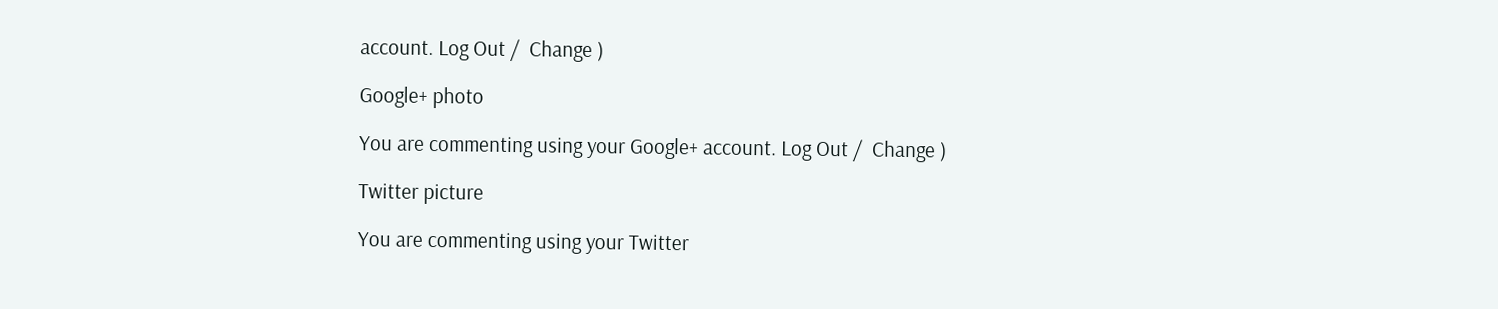account. Log Out /  Change )

Google+ photo

You are commenting using your Google+ account. Log Out /  Change )

Twitter picture

You are commenting using your Twitter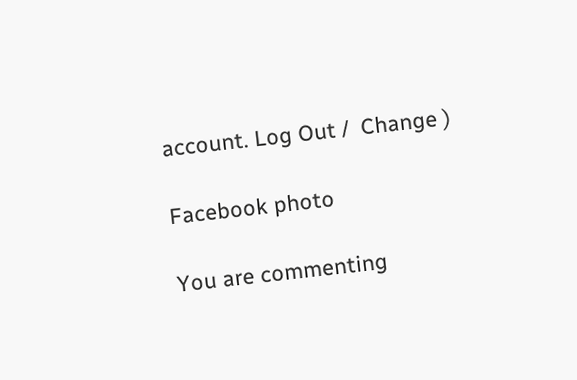account. Log Out /  Change )

Facebook photo

You are commenting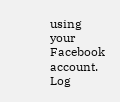using your Facebook account. Log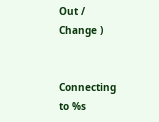Out /  Change )


Connecting to %s